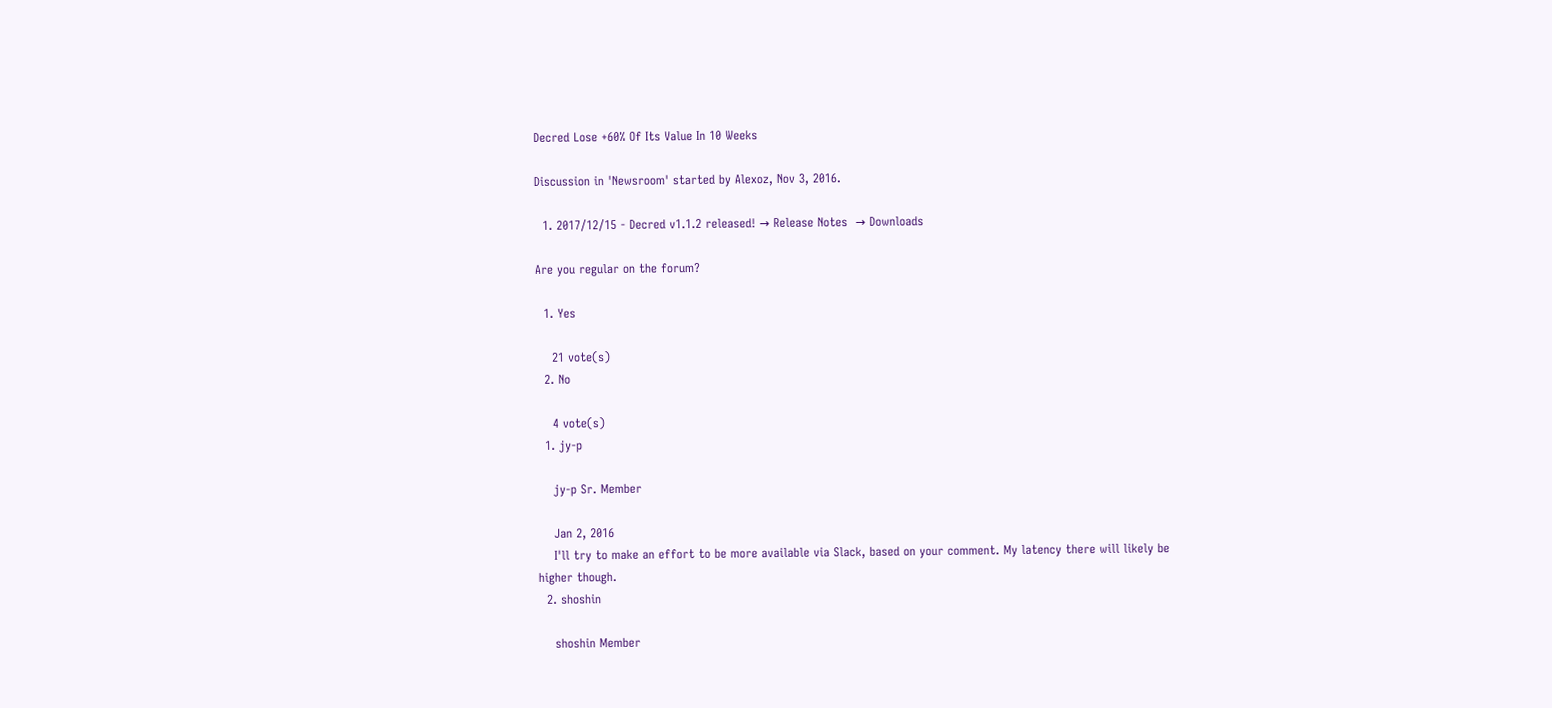Decred Lose +60% Of Its Value In 10 Weeks

Discussion in 'Newsroom' started by Alexoz, Nov 3, 2016.

  1. 2017/12/15 - Decred v1.1.2 released! → Release Notes  → Downloads

Are you regular on the forum?

  1. Yes

    21 vote(s)
  2. No

    4 vote(s)
  1. jy-p

    jy-p Sr. Member

    Jan 2, 2016
    I'll try to make an effort to be more available via Slack, based on your comment. My latency there will likely be higher though.
  2. shoshin

    shoshin Member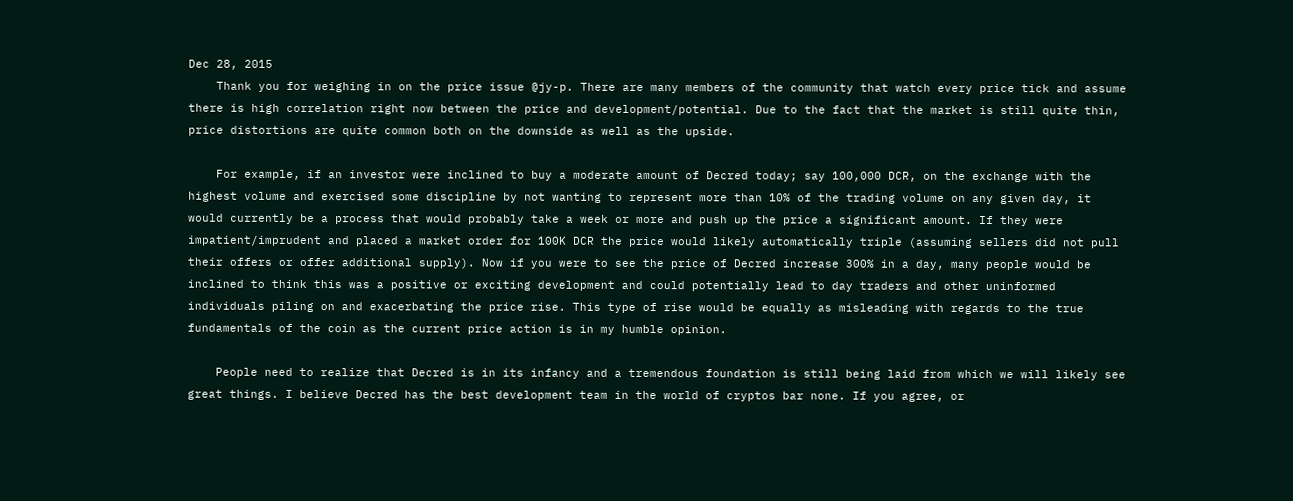Dec 28, 2015
    Thank you for weighing in on the price issue @jy-p. There are many members of the community that watch every price tick and assume there is high correlation right now between the price and development/potential. Due to the fact that the market is still quite thin, price distortions are quite common both on the downside as well as the upside.

    For example, if an investor were inclined to buy a moderate amount of Decred today; say 100,000 DCR, on the exchange with the highest volume and exercised some discipline by not wanting to represent more than 10% of the trading volume on any given day, it would currently be a process that would probably take a week or more and push up the price a significant amount. If they were impatient/imprudent and placed a market order for 100K DCR the price would likely automatically triple (assuming sellers did not pull their offers or offer additional supply). Now if you were to see the price of Decred increase 300% in a day, many people would be inclined to think this was a positive or exciting development and could potentially lead to day traders and other uninformed individuals piling on and exacerbating the price rise. This type of rise would be equally as misleading with regards to the true fundamentals of the coin as the current price action is in my humble opinion.

    People need to realize that Decred is in its infancy and a tremendous foundation is still being laid from which we will likely see great things. I believe Decred has the best development team in the world of cryptos bar none. If you agree, or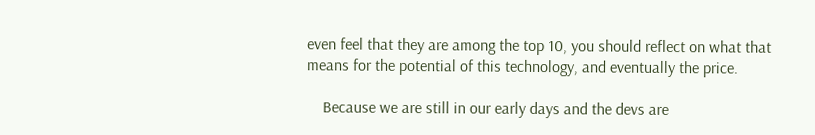even feel that they are among the top 10, you should reflect on what that means for the potential of this technology, and eventually the price.

    Because we are still in our early days and the devs are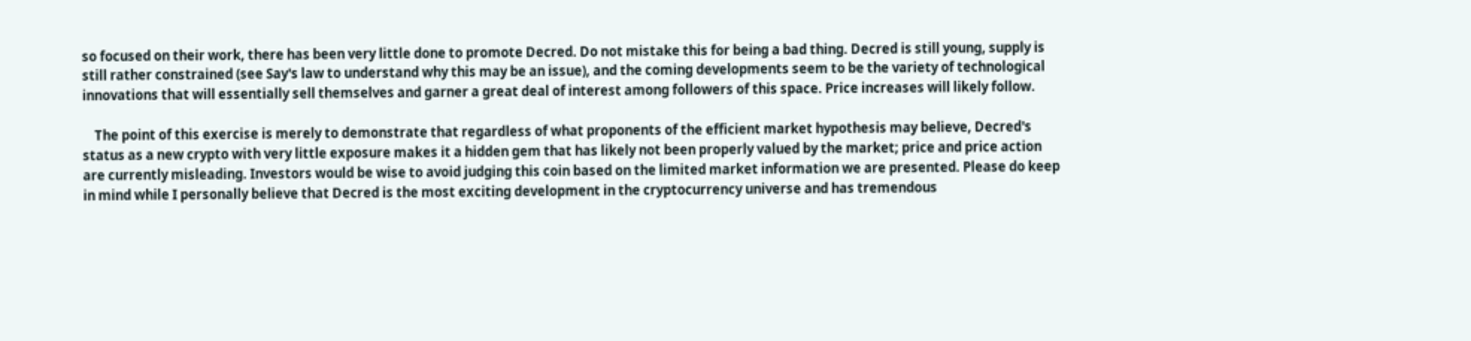so focused on their work, there has been very little done to promote Decred. Do not mistake this for being a bad thing. Decred is still young, supply is still rather constrained (see Say's law to understand why this may be an issue), and the coming developments seem to be the variety of technological innovations that will essentially sell themselves and garner a great deal of interest among followers of this space. Price increases will likely follow.

    The point of this exercise is merely to demonstrate that regardless of what proponents of the efficient market hypothesis may believe, Decred's status as a new crypto with very little exposure makes it a hidden gem that has likely not been properly valued by the market; price and price action are currently misleading. Investors would be wise to avoid judging this coin based on the limited market information we are presented. Please do keep in mind while I personally believe that Decred is the most exciting development in the cryptocurrency universe and has tremendous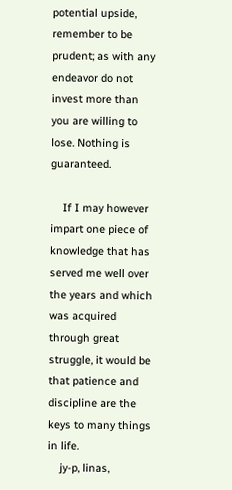potential upside, remember to be prudent; as with any endeavor do not invest more than you are willing to lose. Nothing is guaranteed.

    If I may however impart one piece of knowledge that has served me well over the years and which was acquired through great struggle, it would be that patience and discipline are the keys to many things in life.
    jy-p, linas,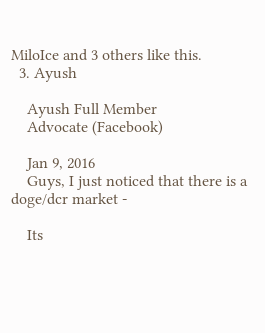MiloIce and 3 others like this.
  3. Ayush

    Ayush Full Member
    Advocate (Facebook)

    Jan 9, 2016
    Guys, I just noticed that there is a doge/dcr market -

    Its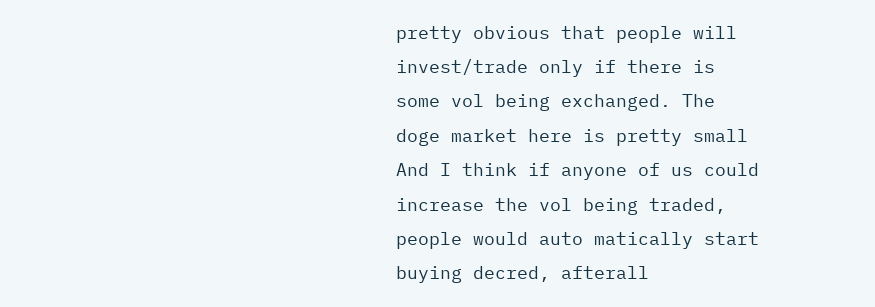pretty obvious that people will invest/trade only if there is some vol being exchanged. The doge market here is pretty small And I think if anyone of us could increase the vol being traded, people would auto matically start buying decred, afterall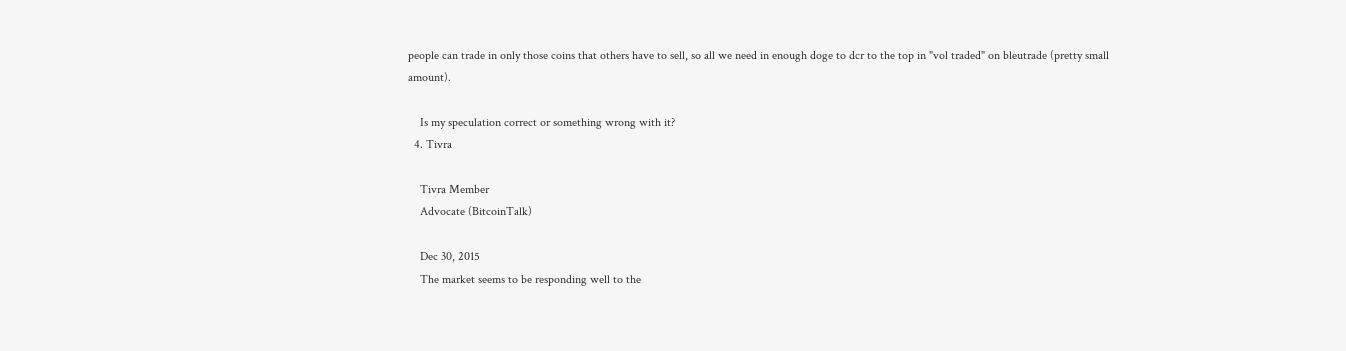people can trade in only those coins that others have to sell, so all we need in enough doge to dcr to the top in "vol traded" on bleutrade (pretty small amount).

    Is my speculation correct or something wrong with it?
  4. Tivra

    Tivra Member
    Advocate (BitcoinTalk)

    Dec 30, 2015
    The market seems to be responding well to the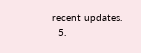recent updates.
  5.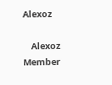Alexoz

    Alexoz Member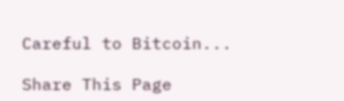Careful to Bitcoin...

Share This Page